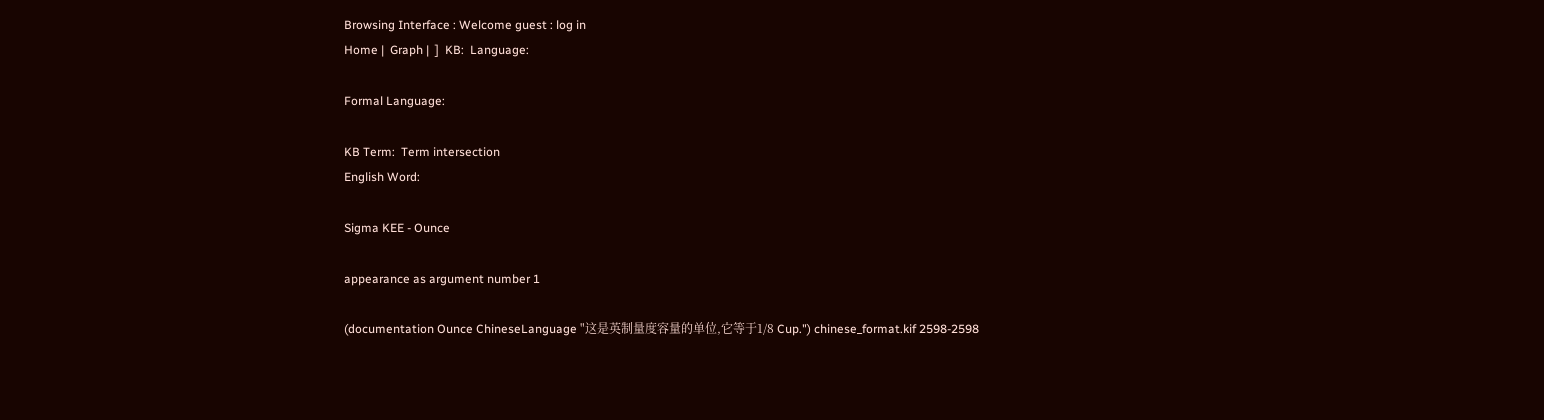Browsing Interface : Welcome guest : log in
Home |  Graph |  ]  KB:  Language:

Formal Language:

KB Term:  Term intersection
English Word:

Sigma KEE - Ounce

appearance as argument number 1

(documentation Ounce ChineseLanguage "这是英制量度容量的单位,它等于1/8 Cup.") chinese_format.kif 2598-2598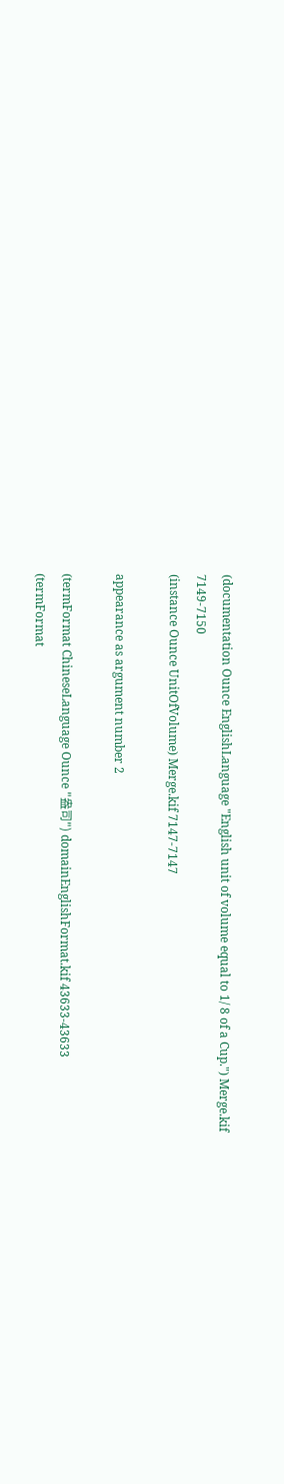(documentation Ounce EnglishLanguage "English unit of volume equal to 1/ 8 of a Cup.") Merge.kif 7149-7150
(instance Ounce UnitOfVolume) Merge.kif 7147-7147

appearance as argument number 2

(termFormat ChineseLanguage Ounce "盎司") domainEnglishFormat.kif 43633-43633
(termFormat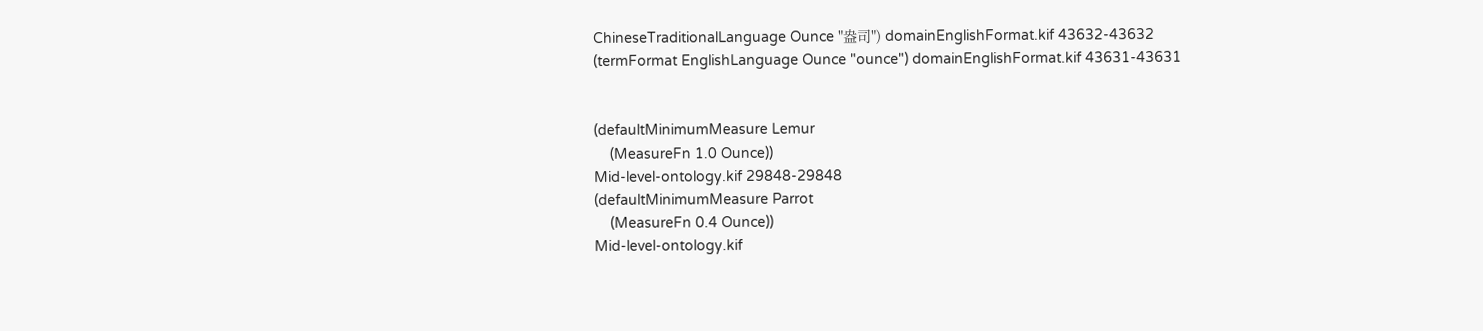ChineseTraditionalLanguage Ounce "盎司") domainEnglishFormat.kif 43632-43632
(termFormat EnglishLanguage Ounce "ounce") domainEnglishFormat.kif 43631-43631


(defaultMinimumMeasure Lemur
    (MeasureFn 1.0 Ounce))
Mid-level-ontology.kif 29848-29848
(defaultMinimumMeasure Parrot
    (MeasureFn 0.4 Ounce))
Mid-level-ontology.kif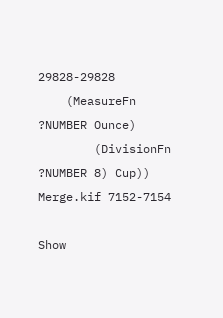29828-29828
    (MeasureFn ?NUMBER Ounce)
        (DivisionFn ?NUMBER 8) Cup))
Merge.kif 7152-7154

Show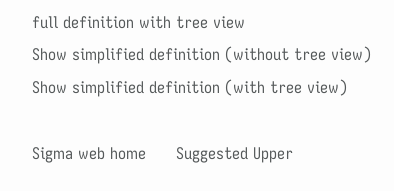full definition with tree view
Show simplified definition (without tree view)
Show simplified definition (with tree view)

Sigma web home      Suggested Upper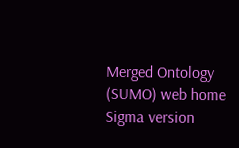Merged Ontology (SUMO) web home
Sigma version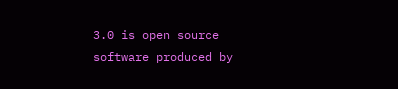3.0 is open source software produced by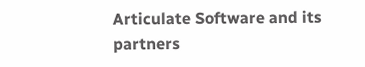Articulate Software and its partners